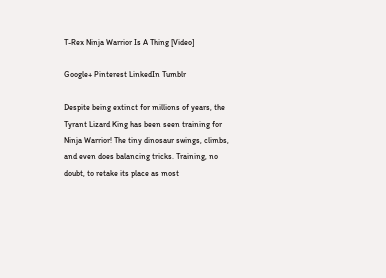T-Rex Ninja Warrior Is A Thing [Video]

Google+ Pinterest LinkedIn Tumblr

Despite being extinct for millions of years, the Tyrant Lizard King has been seen training for Ninja Warrior! The tiny dinosaur swings, climbs, and even does balancing tricks. Training, no doubt, to retake its place as most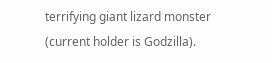terrifying giant lizard monster (current holder is Godzilla).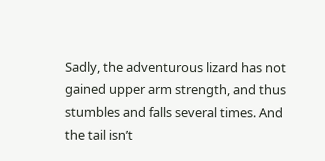Sadly, the adventurous lizard has not gained upper arm strength, and thus stumbles and falls several times. And the tail isn’t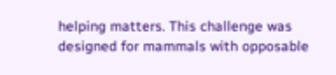helping matters. This challenge was designed for mammals with opposable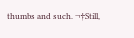thumbs and such. ¬†Still,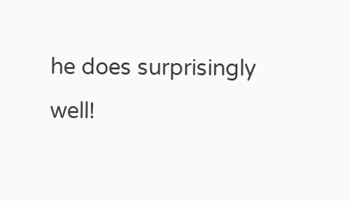he does surprisingly well!